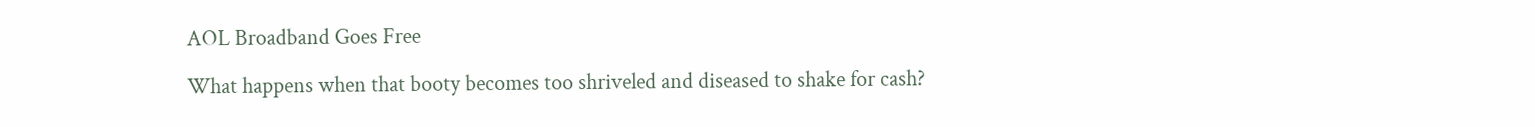AOL Broadband Goes Free

What happens when that booty becomes too shriveled and diseased to shake for cash?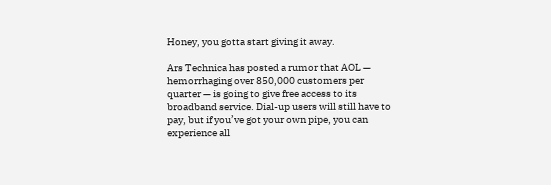Honey, you gotta start giving it away.

Ars Technica has posted a rumor that AOL — hemorrhaging over 850,000 customers per quarter — is going to give free access to its broadband service. Dial-up users will still have to pay, but if you’ve got your own pipe, you can experience all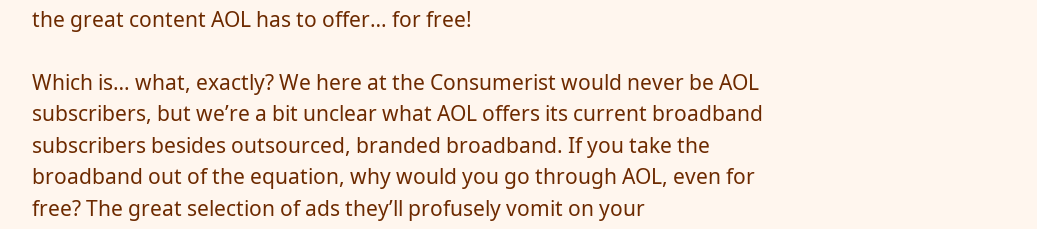the great content AOL has to offer… for free!

Which is… what, exactly? We here at the Consumerist would never be AOL subscribers, but we’re a bit unclear what AOL offers its current broadband subscribers besides outsourced, branded broadband. If you take the broadband out of the equation, why would you go through AOL, even for free? The great selection of ads they’ll profusely vomit on your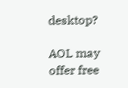desktop?

AOL may offer free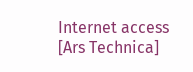Internet access [Ars Technica]